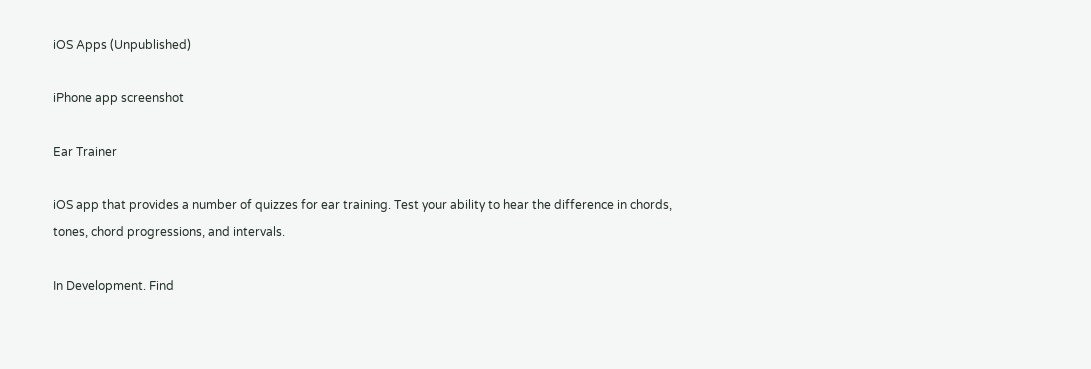iOS Apps (Unpublished)

iPhone app screenshot

Ear Trainer

iOS app that provides a number of quizzes for ear training. Test your ability to hear the difference in chords, tones, chord progressions, and intervals.

In Development. Find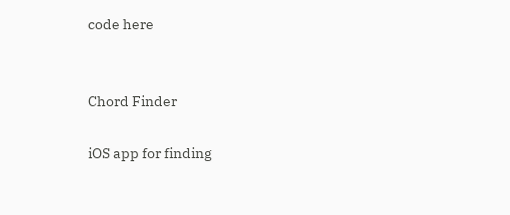code here


Chord Finder

iOS app for finding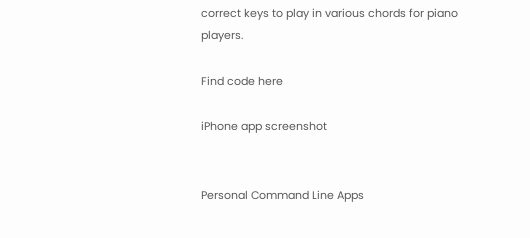correct keys to play in various chords for piano players.

Find code here

iPhone app screenshot


Personal Command Line Apps